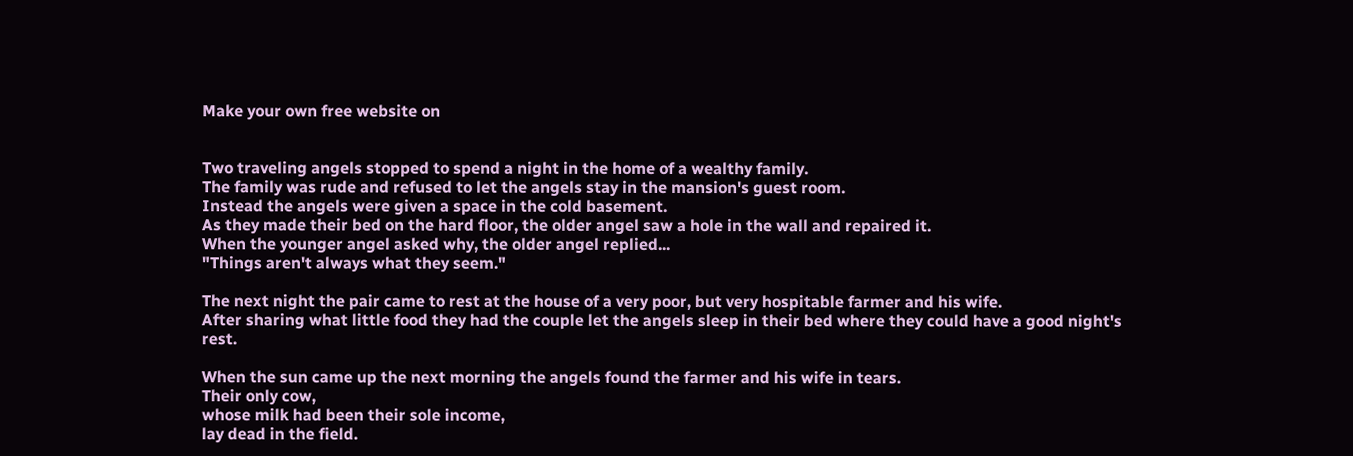Make your own free website on


Two traveling angels stopped to spend a night in the home of a wealthy family.
The family was rude and refused to let the angels stay in the mansion's guest room.
Instead the angels were given a space in the cold basement.
As they made their bed on the hard floor, the older angel saw a hole in the wall and repaired it.
When the younger angel asked why, the older angel replied...
"Things aren't always what they seem."

The next night the pair came to rest at the house of a very poor, but very hospitable farmer and his wife.
After sharing what little food they had the couple let the angels sleep in their bed where they could have a good night's rest.

When the sun came up the next morning the angels found the farmer and his wife in tears.
Their only cow,
whose milk had been their sole income,
lay dead in the field.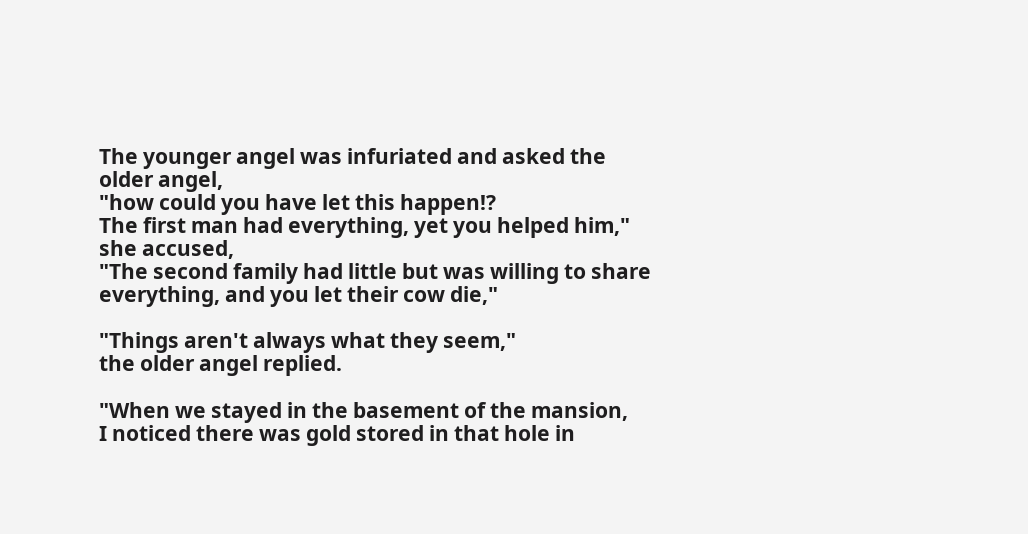The younger angel was infuriated and asked the older angel,
"how could you have let this happen!?
The first man had everything, yet you helped him,"
she accused,
"The second family had little but was willing to share everything, and you let their cow die,"

"Things aren't always what they seem,"
the older angel replied.

"When we stayed in the basement of the mansion,
I noticed there was gold stored in that hole in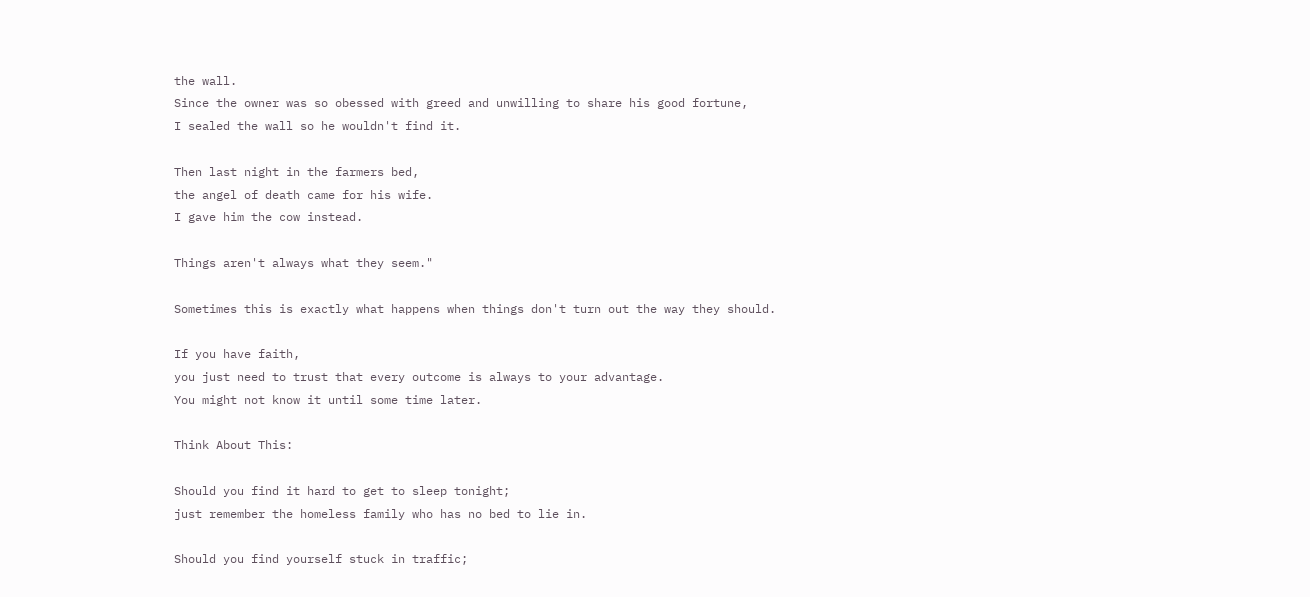the wall.
Since the owner was so obessed with greed and unwilling to share his good fortune,
I sealed the wall so he wouldn't find it.

Then last night in the farmers bed,
the angel of death came for his wife.
I gave him the cow instead.

Things aren't always what they seem."

Sometimes this is exactly what happens when things don't turn out the way they should.

If you have faith,
you just need to trust that every outcome is always to your advantage.
You might not know it until some time later.

Think About This:

Should you find it hard to get to sleep tonight;
just remember the homeless family who has no bed to lie in.

Should you find yourself stuck in traffic;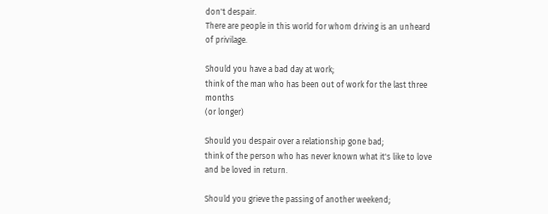don't despair.
There are people in this world for whom driving is an unheard of privilage.

Should you have a bad day at work;
think of the man who has been out of work for the last three months
(or longer)

Should you despair over a relationship gone bad;
think of the person who has never known what it's like to love and be loved in return.

Should you grieve the passing of another weekend;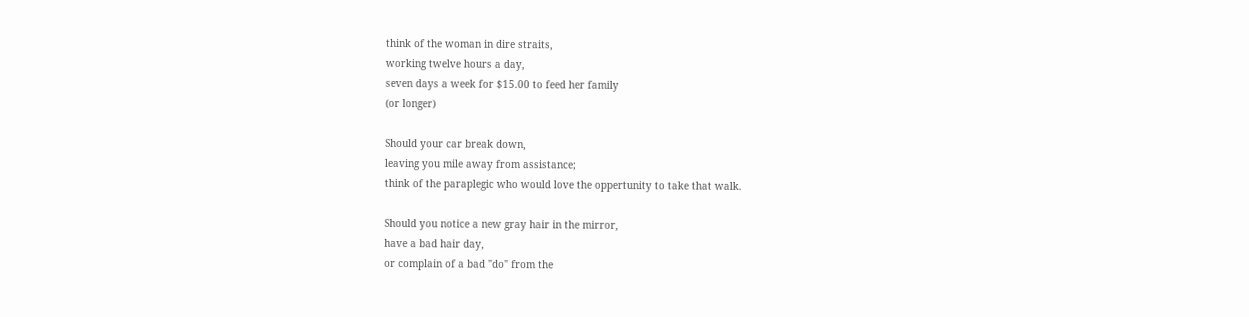think of the woman in dire straits,
working twelve hours a day,
seven days a week for $15.00 to feed her family
(or longer)

Should your car break down,
leaving you mile away from assistance;
think of the paraplegic who would love the oppertunity to take that walk.

Should you notice a new gray hair in the mirror,
have a bad hair day,
or complain of a bad "do" from the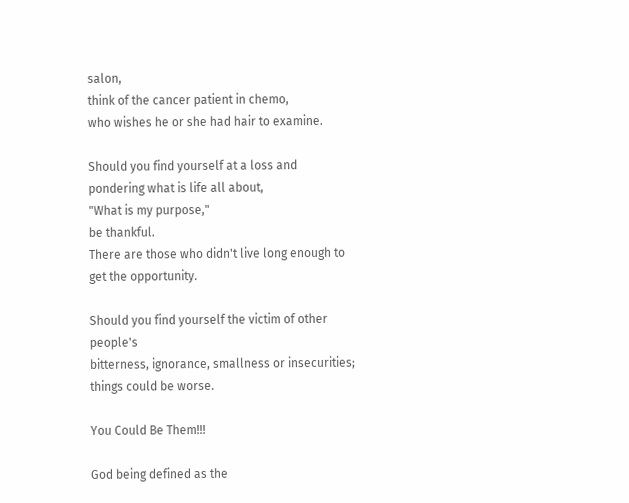salon,
think of the cancer patient in chemo,
who wishes he or she had hair to examine.

Should you find yourself at a loss and pondering what is life all about,
"What is my purpose,"
be thankful.
There are those who didn't live long enough to get the opportunity.

Should you find yourself the victim of other people's
bitterness, ignorance, smallness or insecurities;
things could be worse.

You Could Be Them!!!

God being defined as the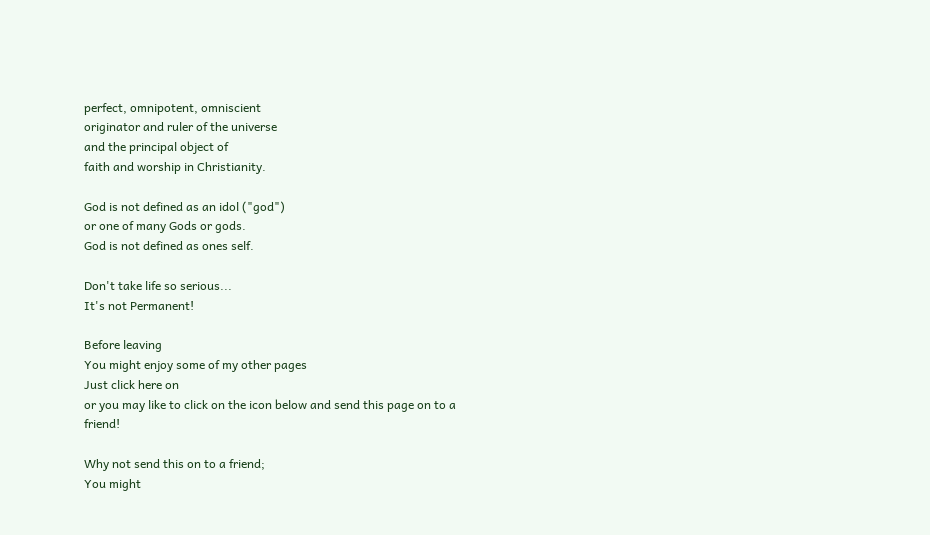perfect, omnipotent, omniscient
originator and ruler of the universe
and the principal object of
faith and worship in Christianity.

God is not defined as an idol ("god")
or one of many Gods or gods.
God is not defined as ones self.

Don't take life so serious...
It's not Permanent!

Before leaving
You might enjoy some of my other pages
Just click here on
or you may like to click on the icon below and send this page on to a friend!

Why not send this on to a friend;
You might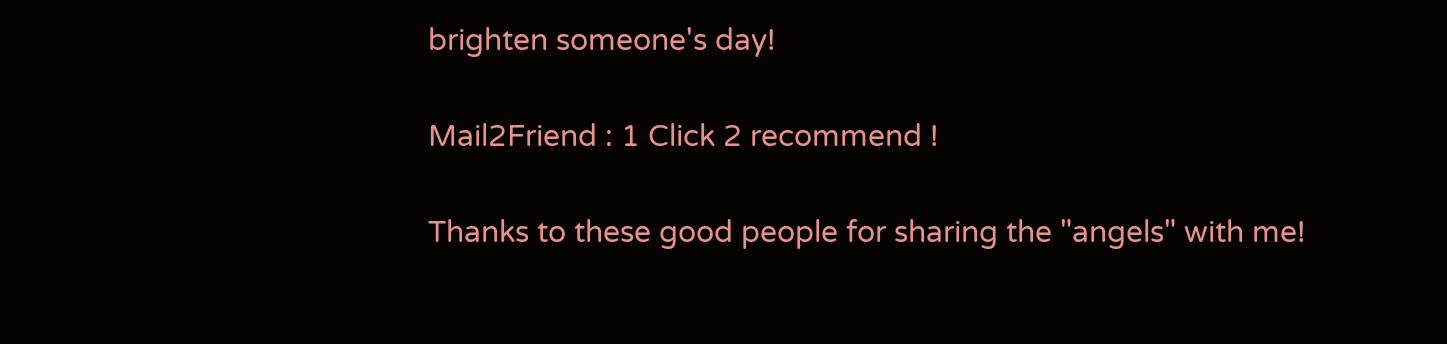brighten someone's day!

Mail2Friend : 1 Click 2 recommend !

Thanks to these good people for sharing the "angels" with me!